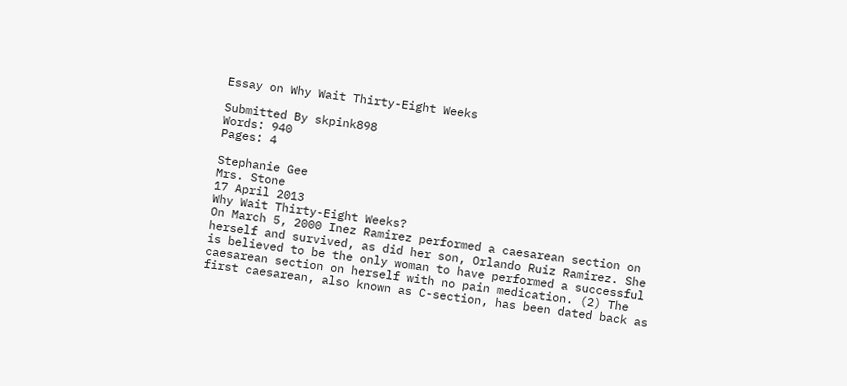Essay on Why Wait Thirty-Eight Weeks

Submitted By skpink898
Words: 940
Pages: 4

Stephanie Gee
Mrs. Stone
17 April 2013
Why Wait Thirty-Eight Weeks?
On March 5, 2000 Inez Ramirez performed a caesarean section on herself and survived, as did her son, Orlando Ruiz Ramirez. She is believed to be the only woman to have performed a successful caesarean section on herself with no pain medication. (2) The first caesarean, also known as C-section, has been dated back as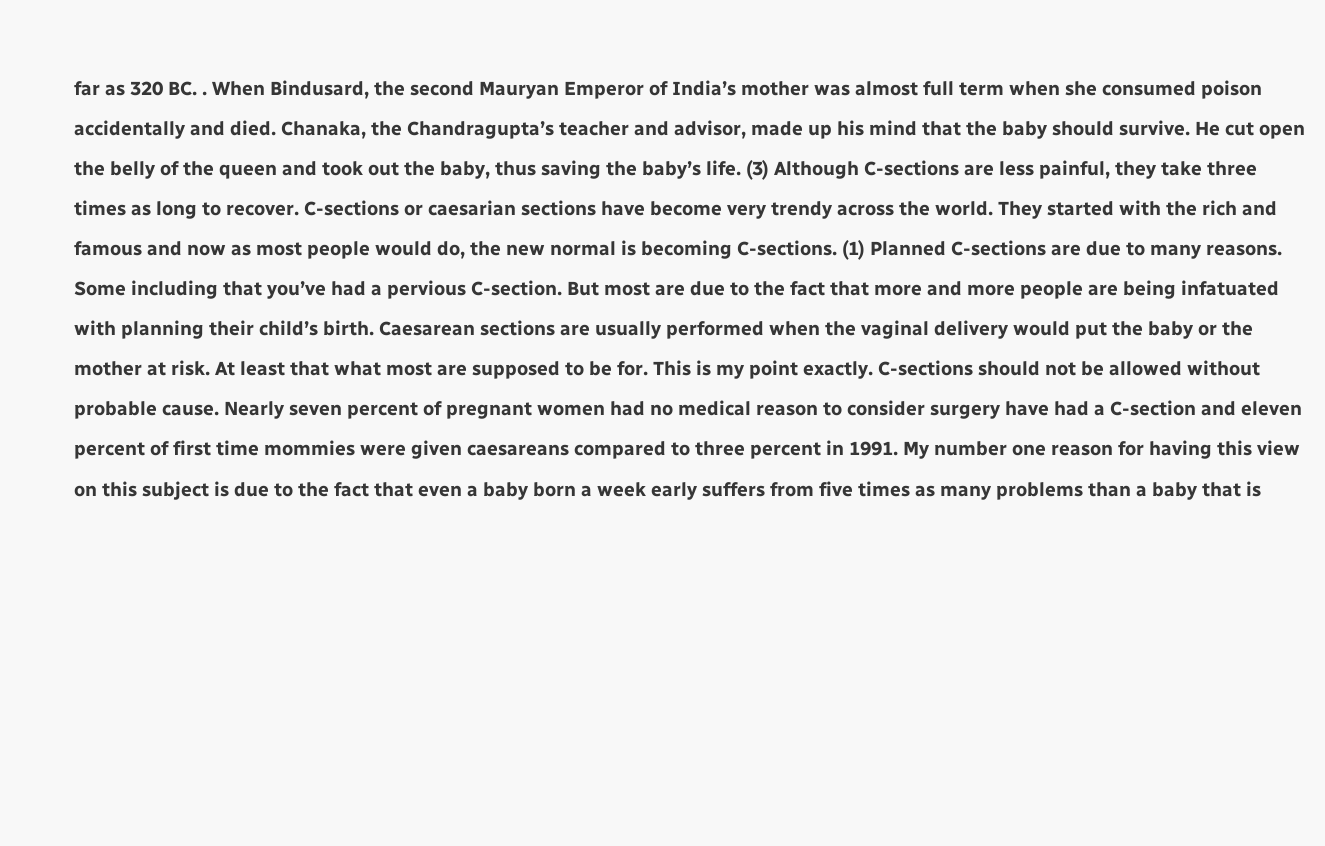far as 320 BC. . When Bindusard, the second Mauryan Emperor of India’s mother was almost full term when she consumed poison accidentally and died. Chanaka, the Chandragupta’s teacher and advisor, made up his mind that the baby should survive. He cut open the belly of the queen and took out the baby, thus saving the baby’s life. (3) Although C-sections are less painful, they take three times as long to recover. C-sections or caesarian sections have become very trendy across the world. They started with the rich and famous and now as most people would do, the new normal is becoming C-sections. (1) Planned C-sections are due to many reasons. Some including that you’ve had a pervious C-section. But most are due to the fact that more and more people are being infatuated with planning their child’s birth. Caesarean sections are usually performed when the vaginal delivery would put the baby or the mother at risk. At least that what most are supposed to be for. This is my point exactly. C-sections should not be allowed without probable cause. Nearly seven percent of pregnant women had no medical reason to consider surgery have had a C-section and eleven percent of first time mommies were given caesareans compared to three percent in 1991. My number one reason for having this view on this subject is due to the fact that even a baby born a week early suffers from five times as many problems than a baby that is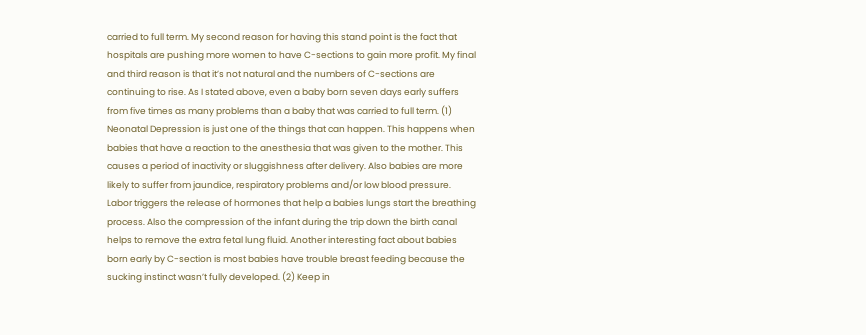carried to full term. My second reason for having this stand point is the fact that hospitals are pushing more women to have C-sections to gain more profit. My final and third reason is that it’s not natural and the numbers of C-sections are continuing to rise. As I stated above, even a baby born seven days early suffers from five times as many problems than a baby that was carried to full term. (1) Neonatal Depression is just one of the things that can happen. This happens when babies that have a reaction to the anesthesia that was given to the mother. This causes a period of inactivity or sluggishness after delivery. Also babies are more likely to suffer from jaundice, respiratory problems and/or low blood pressure. Labor triggers the release of hormones that help a babies lungs start the breathing process. Also the compression of the infant during the trip down the birth canal helps to remove the extra fetal lung fluid. Another interesting fact about babies born early by C-section is most babies have trouble breast feeding because the sucking instinct wasn’t fully developed. (2) Keep in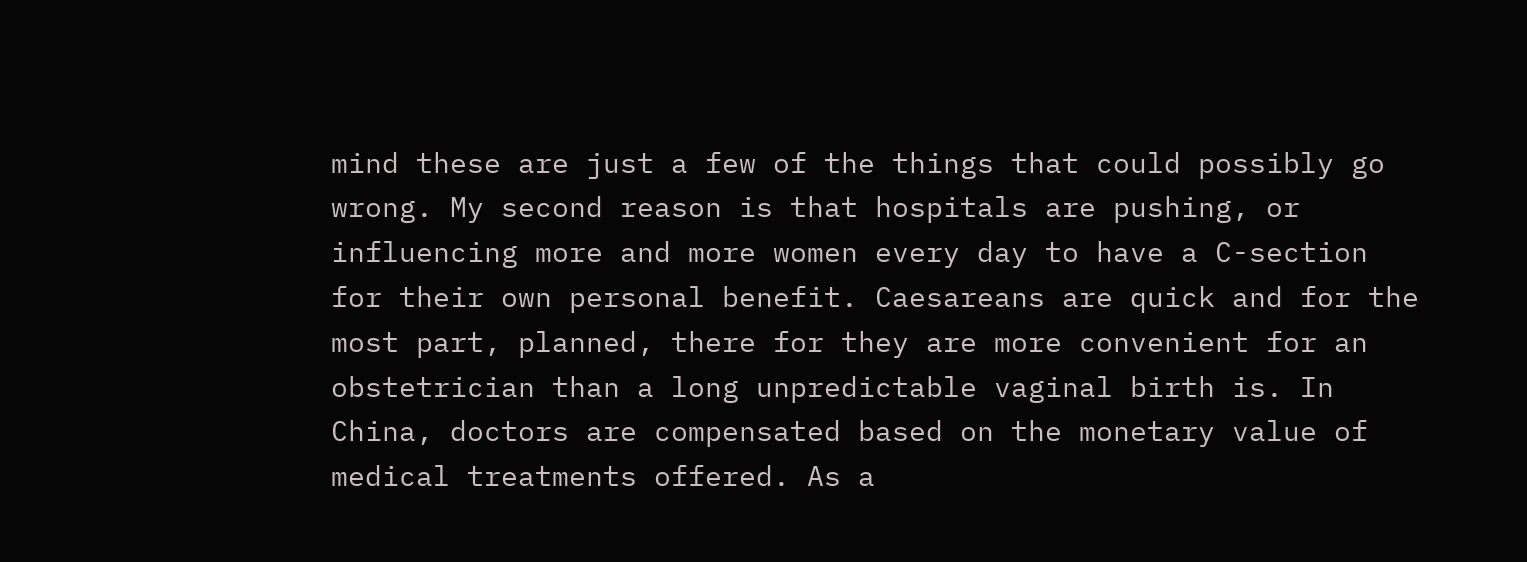mind these are just a few of the things that could possibly go wrong. My second reason is that hospitals are pushing, or influencing more and more women every day to have a C-section for their own personal benefit. Caesareans are quick and for the most part, planned, there for they are more convenient for an obstetrician than a long unpredictable vaginal birth is. In China, doctors are compensated based on the monetary value of medical treatments offered. As a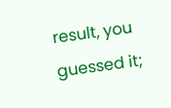result, you guessed it;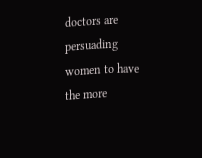doctors are persuading women to have the more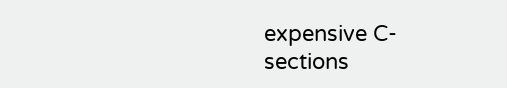expensive C-sections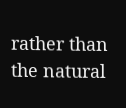rather than the natural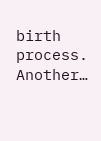birth process. Another…